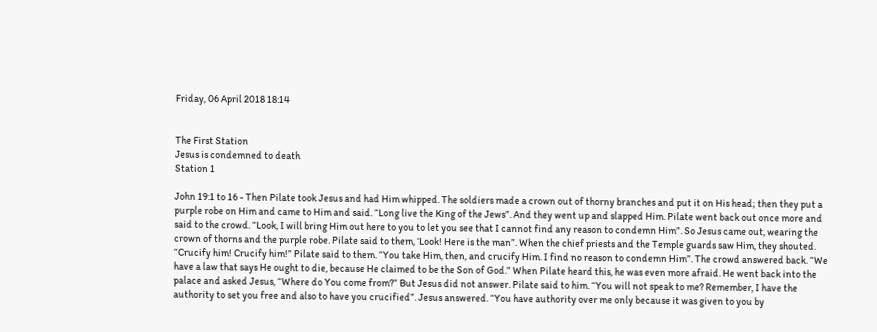Friday, 06 April 2018 18:14


The First Station
Jesus is condemned to death
Station 1

John 19:1 to 16 - Then Pilate took Jesus and had Him whipped. The soldiers made a crown out of thorny branches and put it on His head; then they put a purple robe on Him and came to Him and said. “Long live the King of the Jews”. And they went up and slapped Him. Pilate went back out once more and said to the crowd. “Look, I will bring Him out here to you to let you see that I cannot find any reason to condemn Him”. So Jesus came out, wearing the crown of thorns and the purple robe. Pilate said to them, ‘Look! Here is the man”. When the chief priests and the Temple guards saw Him, they shouted. “Crucify him! Crucify him!” Pilate said to them. “You take Him, then, and crucify Him. I find no reason to condemn Him”. The crowd answered back. “We have a law that says He ought to die, because He claimed to be the Son of God.” When Pilate heard this, he was even more afraid. He went back into the palace and asked Jesus, “Where do You come from?” But Jesus did not answer. Pilate said to him. “You will not speak to me? Remember, I have the authority to set you free and also to have you crucified”. Jesus answered. “You have authority over me only because it was given to you by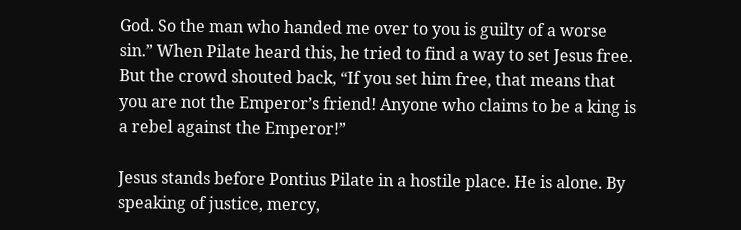God. So the man who handed me over to you is guilty of a worse sin.” When Pilate heard this, he tried to find a way to set Jesus free. But the crowd shouted back, “If you set him free, that means that you are not the Emperor’s friend! Anyone who claims to be a king is a rebel against the Emperor!”

Jesus stands before Pontius Pilate in a hostile place. He is alone. By speaking of justice, mercy,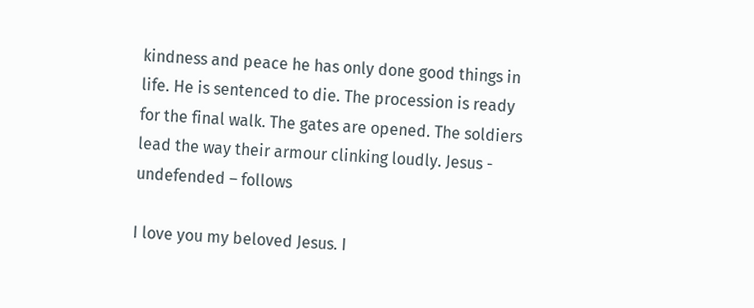kindness and peace he has only done good things in life. He is sentenced to die. The procession is ready for the final walk. The gates are opened. The soldiers lead the way their armour clinking loudly. Jesus - undefended – follows

I love you my beloved Jesus. I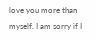love you more than myself. I am sorry if I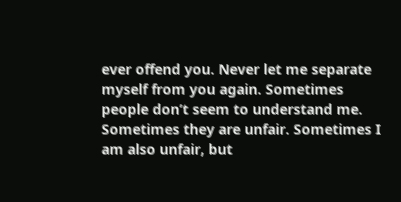ever offend you. Never let me separate myself from you again. Sometimes people don’t seem to understand me. Sometimes they are unfair. Sometimes I am also unfair, but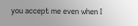you accept me even when I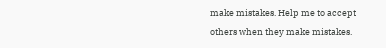make mistakes. Help me to accept others when they make mistakes.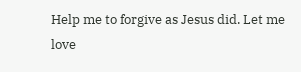Help me to forgive as Jesus did. Let me love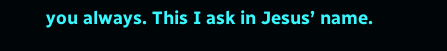you always. This I ask in Jesus’ name.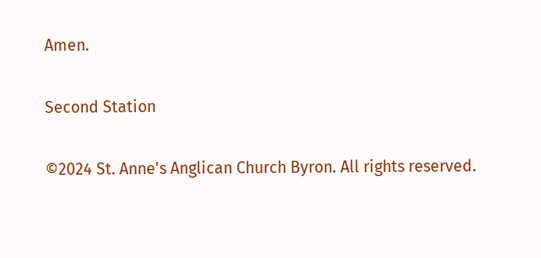Amen.

Second Station

©2024 St. Anne's Anglican Church Byron. All rights reserved.